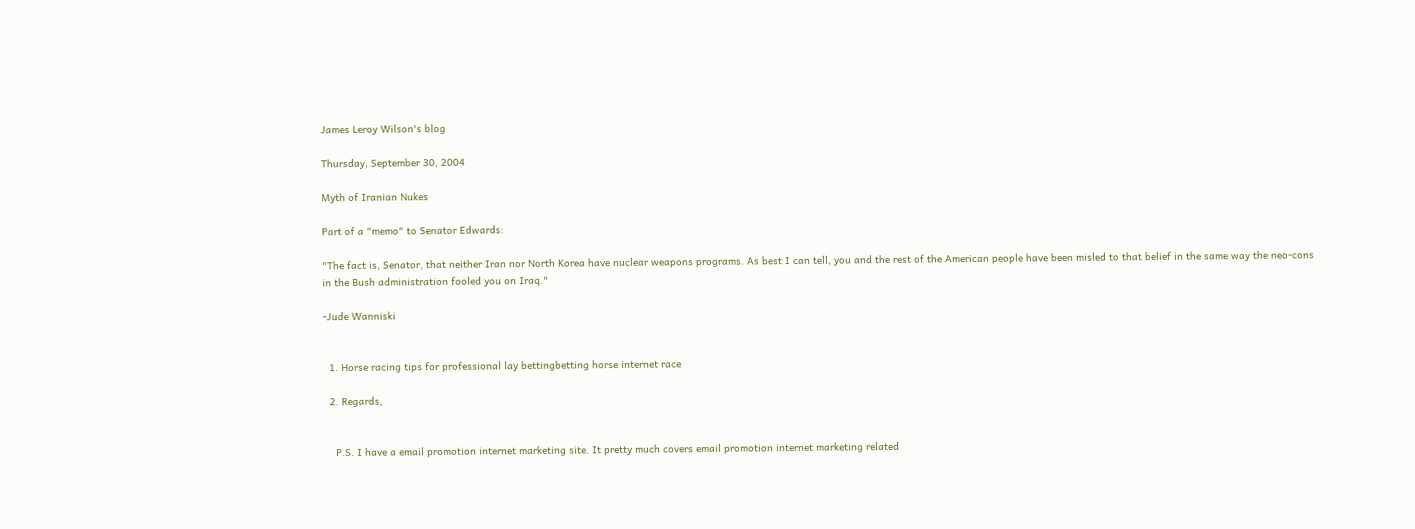James Leroy Wilson's blog

Thursday, September 30, 2004

Myth of Iranian Nukes

Part of a "memo" to Senator Edwards:

"The fact is, Senator, that neither Iran nor North Korea have nuclear weapons programs. As best I can tell, you and the rest of the American people have been misled to that belief in the same way the neo-cons in the Bush administration fooled you on Iraq."

-Jude Wanniski


  1. Horse racing tips for professional lay bettingbetting horse internet race

  2. Regards,


    P.S. I have a email promotion internet marketing site. It pretty much covers email promotion internet marketing related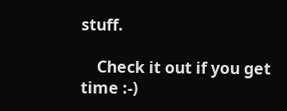stuff.

    Check it out if you get time :-)